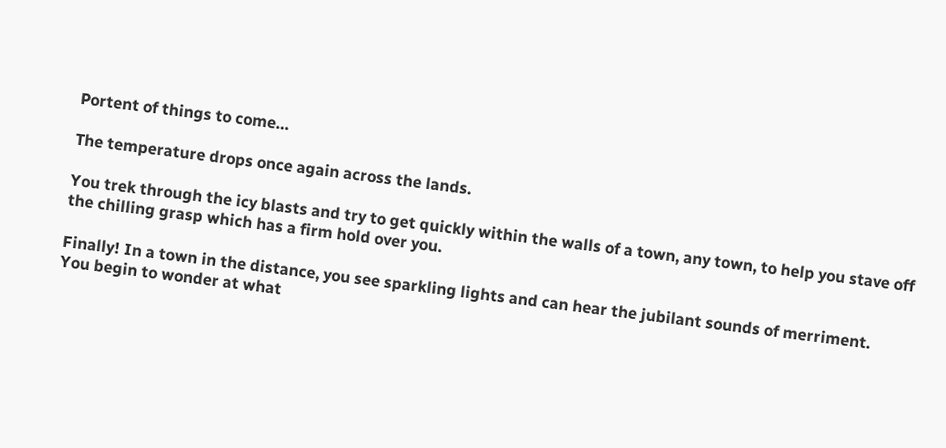Portent of things to come…

The temperature drops once again across the lands.

You trek through the icy blasts and try to get quickly within the walls of a town, any town, to help you stave off the chilling grasp which has a firm hold over you.

Finally! In a town in the distance, you see sparkling lights and can hear the jubilant sounds of merriment.
You begin to wonder at what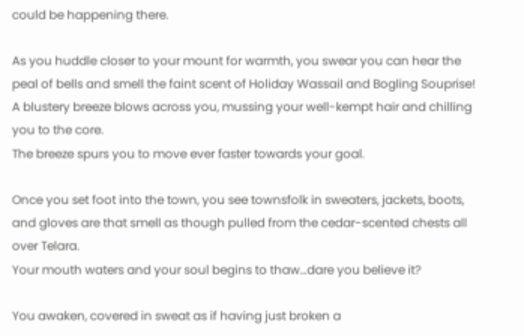could be happening there.

As you huddle closer to your mount for warmth, you swear you can hear the peal of bells and smell the faint scent of Holiday Wassail and Bogling Souprise!
A blustery breeze blows across you, mussing your well-kempt hair and chilling you to the core.
The breeze spurs you to move ever faster towards your goal.

Once you set foot into the town, you see townsfolk in sweaters, jackets, boots, and gloves are that smell as though pulled from the cedar-scented chests all over Telara.
Your mouth waters and your soul begins to thaw…dare you believe it?

You awaken, covered in sweat as if having just broken a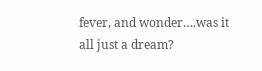fever, and wonder….was it all just a dream?